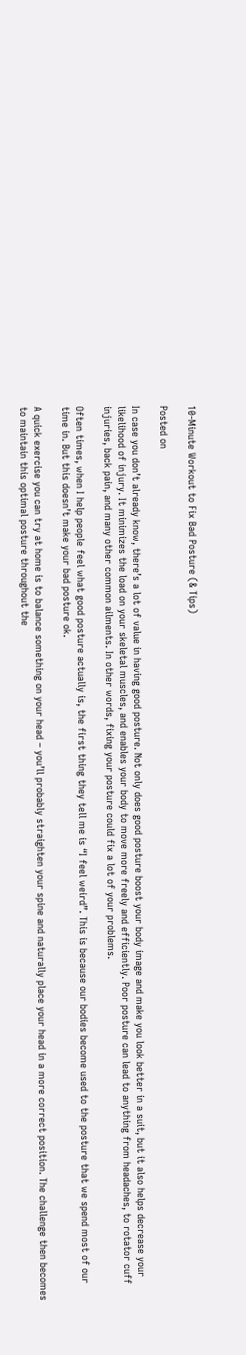10-Minute Workout to Fix Bad Posture (& Tips)

Posted on

In case you don’t already know, there’s a lot of value in having good posture. Not only does good posture boost your body image and make you look better in a suit, but it also helps decrease your likelihood of injury. It minimizes the load on your skeletal muscles, and enables your body to move more freely and efficiently. Poor posture can lead to anything from headaches, to rotator cuff injuries, back pain, and many other common ailments. In other words, fixing your posture could fix a lot of your problems.

Often times, when I help people feel what good posture actually is, the first thing they tell me is “I feel weird”. This is because our bodies become used to the posture that we spend most of our time in. But this doesn’t make your bad posture ok.

A quick exercise you can try at home is to balance something on your head – you’ll probably straighten your spine and naturally place your head in a more correct position. The challenge then becomes to maintain this optimal posture throughout the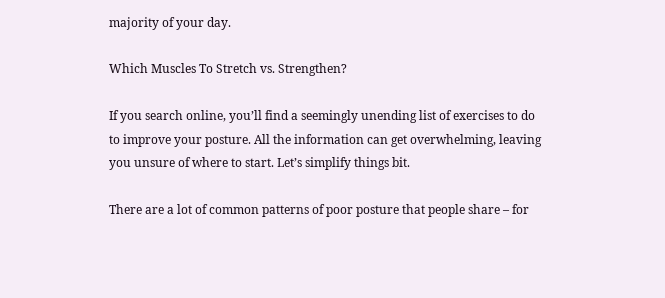majority of your day.

Which Muscles To Stretch vs. Strengthen?

If you search online, you’ll find a seemingly unending list of exercises to do to improve your posture. All the information can get overwhelming, leaving you unsure of where to start. Let’s simplify things bit.

There are a lot of common patterns of poor posture that people share – for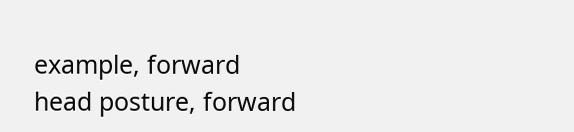example, forward head posture, forward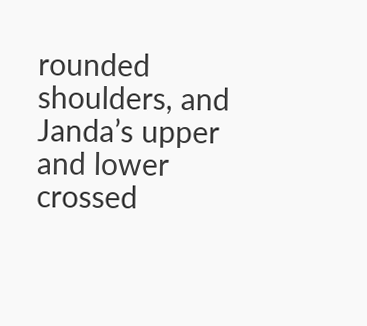rounded shoulders, and Janda’s upper and lower crossed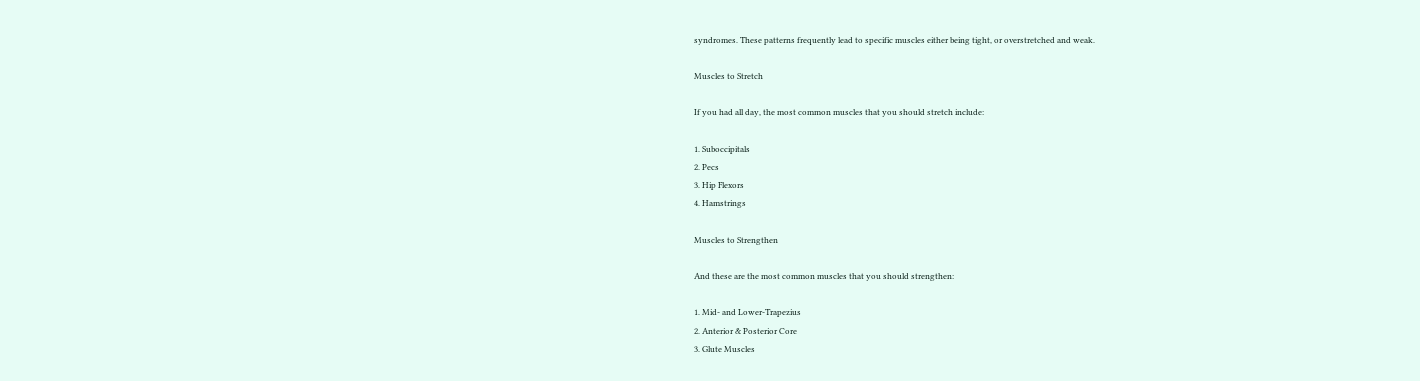syndromes. These patterns frequently lead to specific muscles either being tight, or overstretched and weak.

Muscles to Stretch

If you had all day, the most common muscles that you should stretch include:

1. Suboccipitals
2. Pecs
3. Hip Flexors
4. Hamstrings

Muscles to Strengthen

And these are the most common muscles that you should strengthen:

1. Mid- and Lower-Trapezius
2. Anterior & Posterior Core
3. Glute Muscles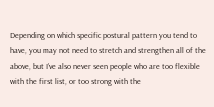Depending on which specific postural pattern you tend to have, you may not need to stretch and strengthen all of the above, but I’ve also never seen people who are too flexible with the first list, or too strong with the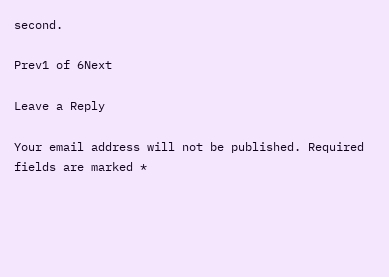second.

Prev1 of 6Next

Leave a Reply

Your email address will not be published. Required fields are marked *